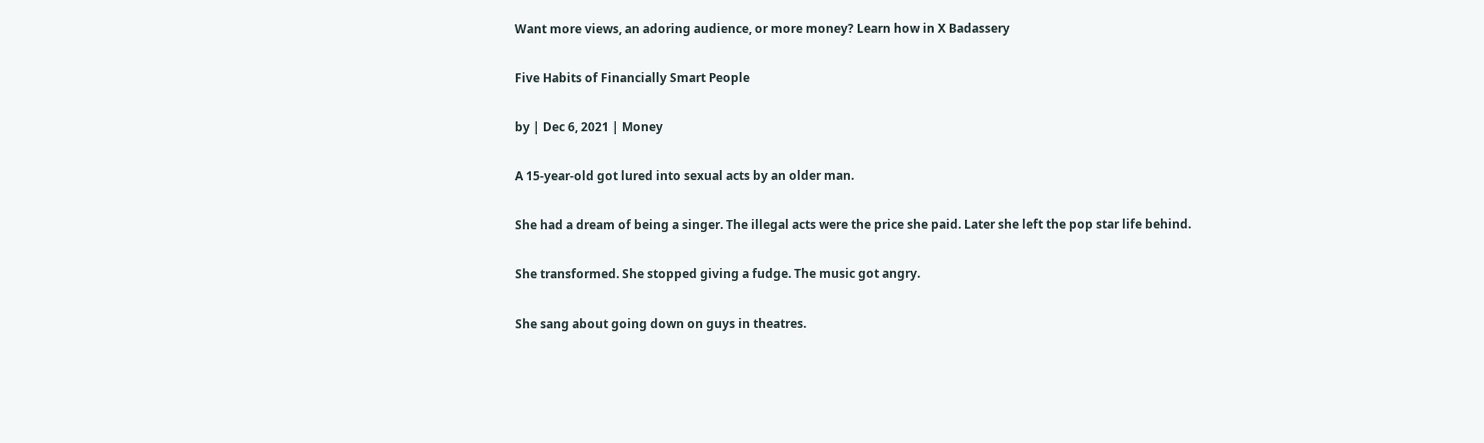Want more views, an adoring audience, or more money? Learn how in X Badassery

Five Habits of Financially Smart People

by | Dec 6, 2021 | Money

A 15-year-old got lured into sexual acts by an older man.

She had a dream of being a singer. The illegal acts were the price she paid. Later she left the pop star life behind.

She transformed. She stopped giving a fudge. The music got angry.

She sang about going down on guys in theatres.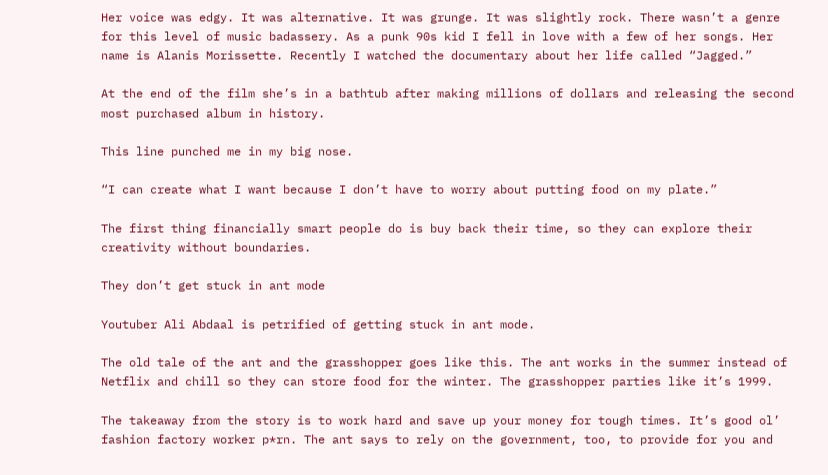Her voice was edgy. It was alternative. It was grunge. It was slightly rock. There wasn’t a genre for this level of music badassery. As a punk 90s kid I fell in love with a few of her songs. Her name is Alanis Morissette. Recently I watched the documentary about her life called “Jagged.”

At the end of the film she’s in a bathtub after making millions of dollars and releasing the second most purchased album in history.

This line punched me in my big nose.

“I can create what I want because I don’t have to worry about putting food on my plate.”

The first thing financially smart people do is buy back their time, so they can explore their creativity without boundaries.

They don’t get stuck in ant mode

Youtuber Ali Abdaal is petrified of getting stuck in ant mode.

The old tale of the ant and the grasshopper goes like this. The ant works in the summer instead of Netflix and chill so they can store food for the winter. The grasshopper parties like it’s 1999.

The takeaway from the story is to work hard and save up your money for tough times. It’s good ol’ fashion factory worker p*rn. The ant says to rely on the government, too, to provide for you and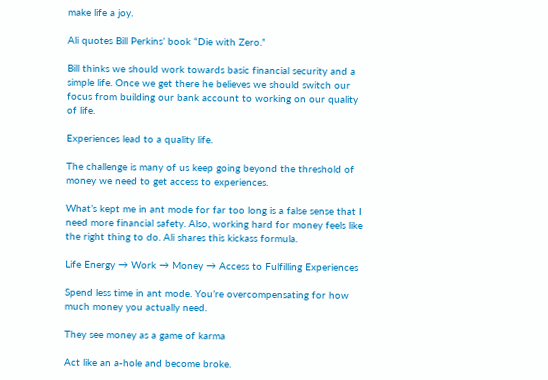make life a joy.

Ali quotes Bill Perkins’ book “Die with Zero.”

Bill thinks we should work towards basic financial security and a simple life. Once we get there he believes we should switch our focus from building our bank account to working on our quality of life.

Experiences lead to a quality life.

The challenge is many of us keep going beyond the threshold of money we need to get access to experiences.

What’s kept me in ant mode for far too long is a false sense that I need more financial safety. Also, working hard for money feels like the right thing to do. Ali shares this kickass formula.

Life Energy → Work → Money → Access to Fulfilling Experiences

Spend less time in ant mode. You’re overcompensating for how much money you actually need.

They see money as a game of karma

Act like an a-hole and become broke.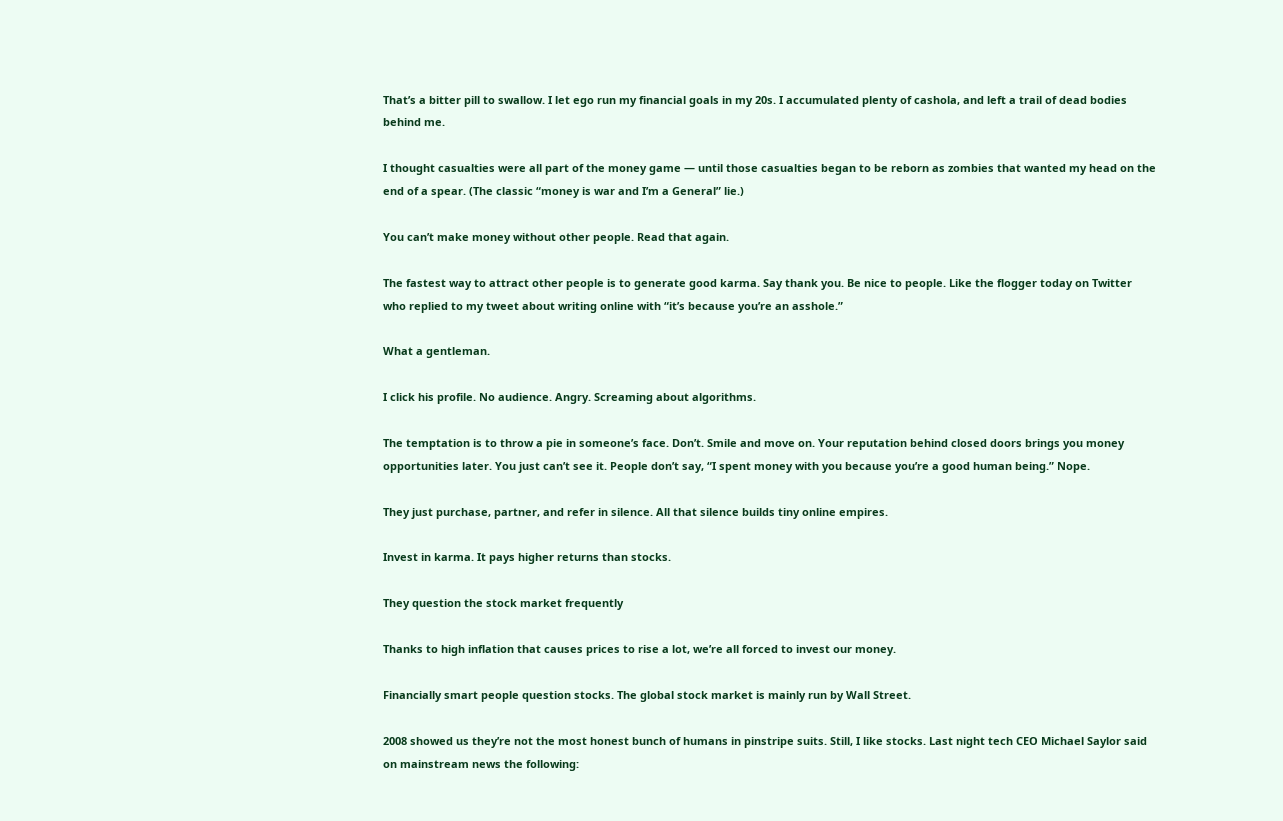That’s a bitter pill to swallow. I let ego run my financial goals in my 20s. I accumulated plenty of cashola, and left a trail of dead bodies behind me.

I thought casualties were all part of the money game — until those casualties began to be reborn as zombies that wanted my head on the end of a spear. (The classic “money is war and I’m a General” lie.)

You can’t make money without other people. Read that again.

The fastest way to attract other people is to generate good karma. Say thank you. Be nice to people. Like the flogger today on Twitter who replied to my tweet about writing online with “it’s because you’re an asshole.”

What a gentleman.

I click his profile. No audience. Angry. Screaming about algorithms.

The temptation is to throw a pie in someone’s face. Don’t. Smile and move on. Your reputation behind closed doors brings you money opportunities later. You just can’t see it. People don’t say, “I spent money with you because you’re a good human being.” Nope.

They just purchase, partner, and refer in silence. All that silence builds tiny online empires.

Invest in karma. It pays higher returns than stocks.

They question the stock market frequently

Thanks to high inflation that causes prices to rise a lot, we’re all forced to invest our money.

Financially smart people question stocks. The global stock market is mainly run by Wall Street.

2008 showed us they’re not the most honest bunch of humans in pinstripe suits. Still, I like stocks. Last night tech CEO Michael Saylor said on mainstream news the following: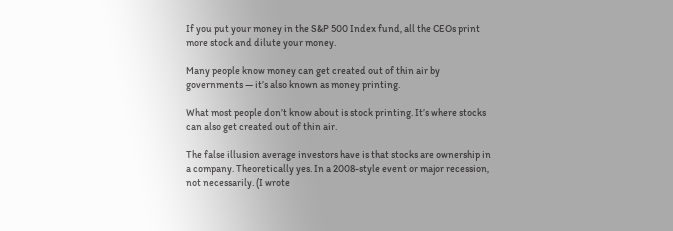If you put your money in the S&P 500 Index fund, all the CEOs print more stock and dilute your money.

Many people know money can get created out of thin air by governments — it’s also known as money printing.

What most people don’t know about is stock printing. It’s where stocks can also get created out of thin air.

The false illusion average investors have is that stocks are ownership in a company. Theoretically yes. In a 2008-style event or major recession, not necessarily. (I wrote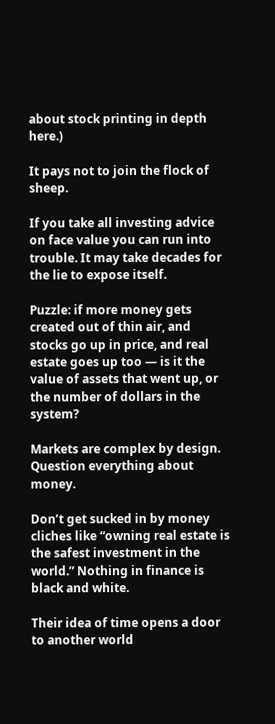about stock printing in depth here.)

It pays not to join the flock of sheep.

If you take all investing advice on face value you can run into trouble. It may take decades for the lie to expose itself.

Puzzle: if more money gets created out of thin air, and stocks go up in price, and real estate goes up too — is it the value of assets that went up, or the number of dollars in the system?

Markets are complex by design. Question everything about money.

Don’t get sucked in by money cliches like “owning real estate is the safest investment in the world.” Nothing in finance is black and white.

Their idea of time opens a door to another world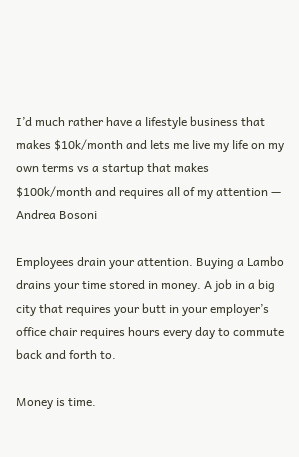I’d much rather have a lifestyle business that makes $10k/month and lets me live my life on my own terms vs a startup that makes $100k/month and requires all of my attention — Andrea Bosoni

Employees drain your attention. Buying a Lambo drains your time stored in money. A job in a big city that requires your butt in your employer’s office chair requires hours every day to commute back and forth to.

Money is time.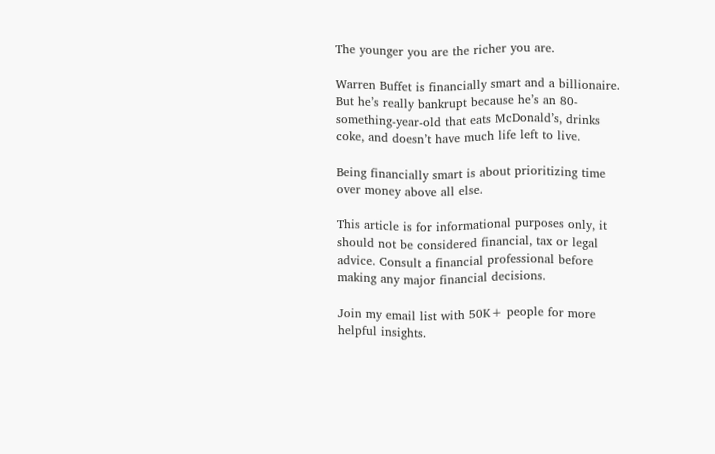The younger you are the richer you are.

Warren Buffet is financially smart and a billionaire. But he’s really bankrupt because he’s an 80-something-year-old that eats McDonald’s, drinks coke, and doesn’t have much life left to live.

Being financially smart is about prioritizing time over money above all else.

This article is for informational purposes only, it should not be considered financial, tax or legal advice. Consult a financial professional before making any major financial decisions.

Join my email list with 50K+ people for more helpful insights.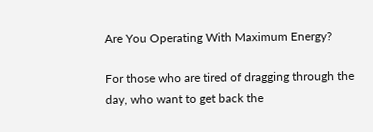Are You Operating With Maximum Energy?

For those who are tired of dragging through the day, who want to get back the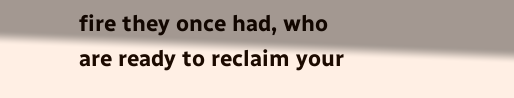fire they once had, who are ready to reclaim your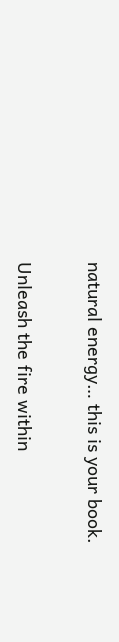natural energy… this is your book.

Unleash the fire within